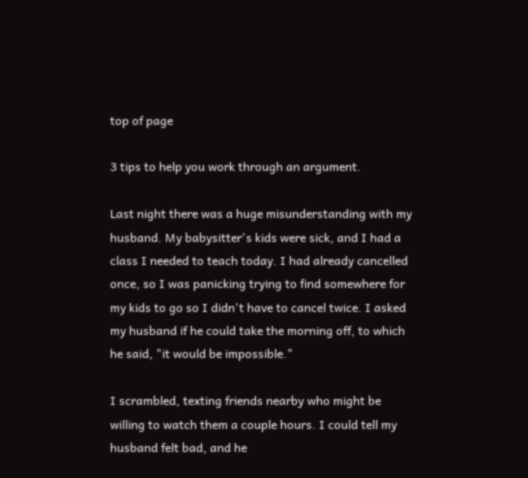top of page

3 tips to help you work through an argument.

Last night there was a huge misunderstanding with my husband. My babysitter's kids were sick, and I had a class I needed to teach today. I had already cancelled once, so I was panicking trying to find somewhere for my kids to go so I didn't have to cancel twice. I asked my husband if he could take the morning off, to which he said, "it would be impossible."

I scrambled, texting friends nearby who might be willing to watch them a couple hours. I could tell my husband felt bad, and he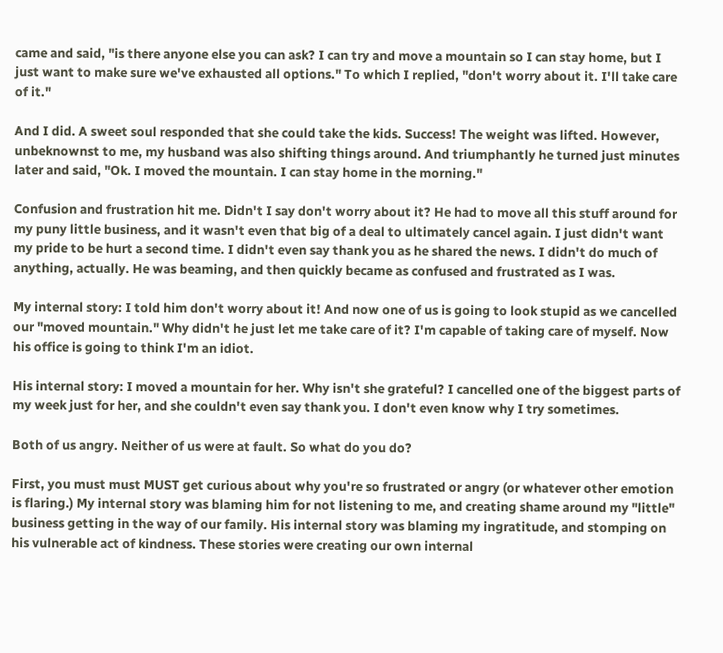came and said, "is there anyone else you can ask? I can try and move a mountain so I can stay home, but I just want to make sure we've exhausted all options." To which I replied, "don't worry about it. I'll take care of it."

And I did. A sweet soul responded that she could take the kids. Success! The weight was lifted. However, unbeknownst to me, my husband was also shifting things around. And triumphantly he turned just minutes later and said, "Ok. I moved the mountain. I can stay home in the morning."

Confusion and frustration hit me. Didn't I say don't worry about it? He had to move all this stuff around for my puny little business, and it wasn't even that big of a deal to ultimately cancel again. I just didn't want my pride to be hurt a second time. I didn't even say thank you as he shared the news. I didn't do much of anything, actually. He was beaming, and then quickly became as confused and frustrated as I was.

My internal story: I told him don't worry about it! And now one of us is going to look stupid as we cancelled our "moved mountain." Why didn't he just let me take care of it? I'm capable of taking care of myself. Now his office is going to think I'm an idiot.

His internal story: I moved a mountain for her. Why isn't she grateful? I cancelled one of the biggest parts of my week just for her, and she couldn't even say thank you. I don't even know why I try sometimes.

Both of us angry. Neither of us were at fault. So what do you do?

First, you must must MUST get curious about why you're so frustrated or angry (or whatever other emotion is flaring.) My internal story was blaming him for not listening to me, and creating shame around my "little" business getting in the way of our family. His internal story was blaming my ingratitude, and stomping on his vulnerable act of kindness. These stories were creating our own internal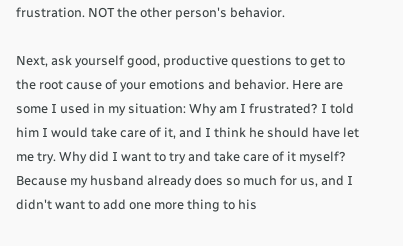frustration. NOT the other person's behavior.

Next, ask yourself good, productive questions to get to the root cause of your emotions and behavior. Here are some I used in my situation: Why am I frustrated? I told him I would take care of it, and I think he should have let me try. Why did I want to try and take care of it myself? Because my husband already does so much for us, and I didn't want to add one more thing to his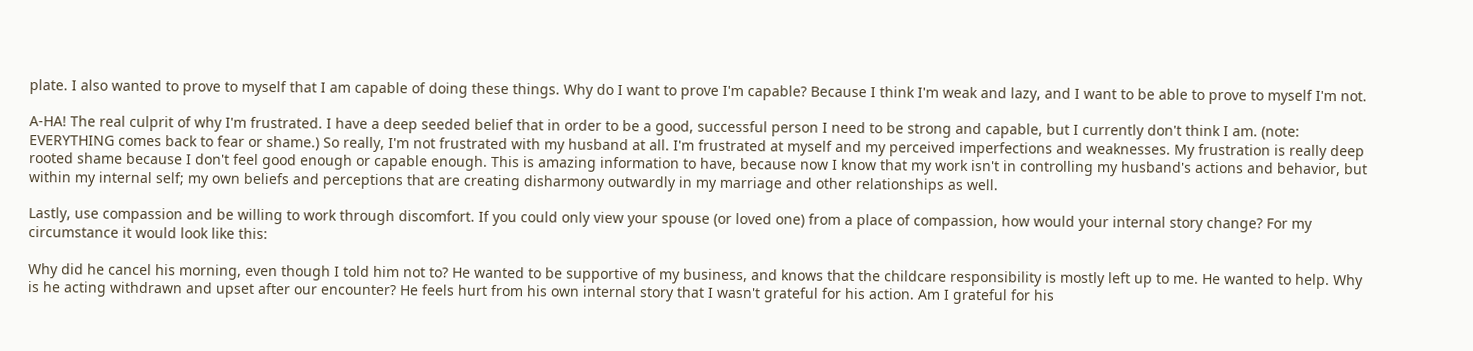plate. I also wanted to prove to myself that I am capable of doing these things. Why do I want to prove I'm capable? Because I think I'm weak and lazy, and I want to be able to prove to myself I'm not.

A-HA! The real culprit of why I'm frustrated. I have a deep seeded belief that in order to be a good, successful person I need to be strong and capable, but I currently don't think I am. (note: EVERYTHING comes back to fear or shame.) So really, I'm not frustrated with my husband at all. I'm frustrated at myself and my perceived imperfections and weaknesses. My frustration is really deep rooted shame because I don't feel good enough or capable enough. This is amazing information to have, because now I know that my work isn't in controlling my husband's actions and behavior, but within my internal self; my own beliefs and perceptions that are creating disharmony outwardly in my marriage and other relationships as well.

Lastly, use compassion and be willing to work through discomfort. If you could only view your spouse (or loved one) from a place of compassion, how would your internal story change? For my circumstance it would look like this:

Why did he cancel his morning, even though I told him not to? He wanted to be supportive of my business, and knows that the childcare responsibility is mostly left up to me. He wanted to help. Why is he acting withdrawn and upset after our encounter? He feels hurt from his own internal story that I wasn't grateful for his action. Am I grateful for his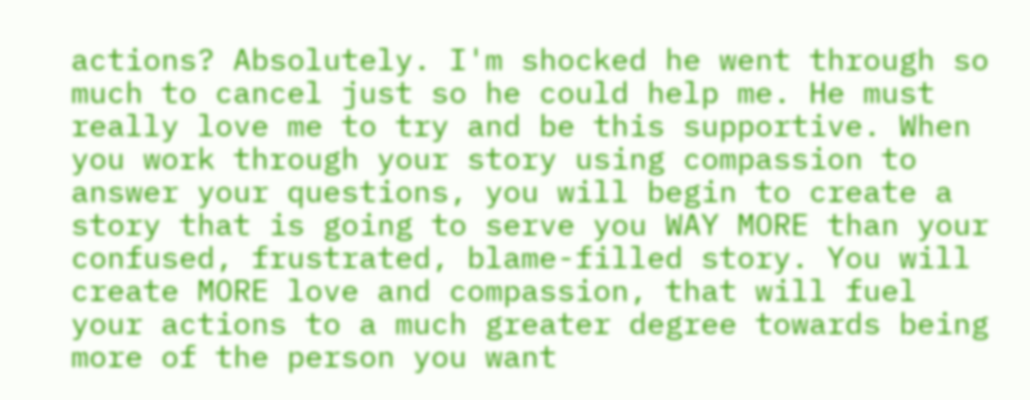actions? Absolutely. I'm shocked he went through so much to cancel just so he could help me. He must really love me to try and be this supportive. When you work through your story using compassion to answer your questions, you will begin to create a story that is going to serve you WAY MORE than your confused, frustrated, blame-filled story. You will create MORE love and compassion, that will fuel your actions to a much greater degree towards being more of the person you want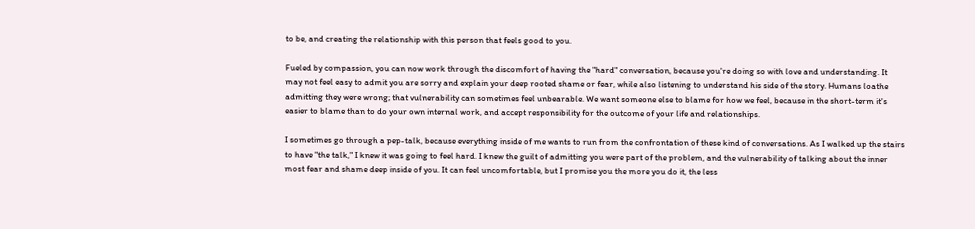to be, and creating the relationship with this person that feels good to you.

Fueled by compassion, you can now work through the discomfort of having the "hard" conversation, because you're doing so with love and understanding. It may not feel easy to admit you are sorry and explain your deep rooted shame or fear, while also listening to understand his side of the story. Humans loathe admitting they were wrong; that vulnerability can sometimes feel unbearable. We want someone else to blame for how we feel, because in the short-term it's easier to blame than to do your own internal work, and accept responsibility for the outcome of your life and relationships.

I sometimes go through a pep-talk, because everything inside of me wants to run from the confrontation of these kind of conversations. As I walked up the stairs to have "the talk," I knew it was going to feel hard. I knew the guilt of admitting you were part of the problem, and the vulnerability of talking about the inner most fear and shame deep inside of you. It can feel uncomfortable, but I promise you the more you do it, the less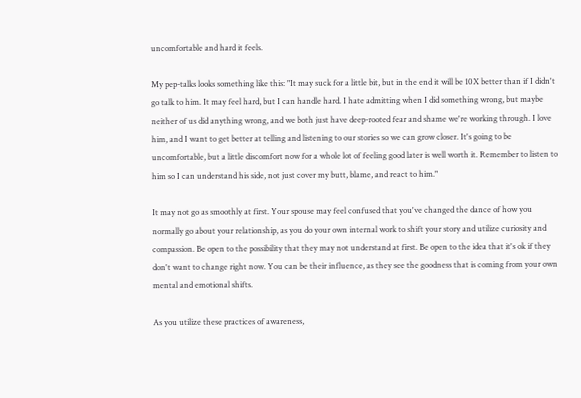uncomfortable and hard it feels.

My pep-talks looks something like this: "It may suck for a little bit, but in the end it will be 10X better than if I didn't go talk to him. It may feel hard, but I can handle hard. I hate admitting when I did something wrong, but maybe neither of us did anything wrong, and we both just have deep-rooted fear and shame we're working through. I love him, and I want to get better at telling and listening to our stories so we can grow closer. It's going to be uncomfortable, but a little discomfort now for a whole lot of feeling good later is well worth it. Remember to listen to him so I can understand his side, not just cover my butt, blame, and react to him."

It may not go as smoothly at first. Your spouse may feel confused that you've changed the dance of how you normally go about your relationship, as you do your own internal work to shift your story and utilize curiosity and compassion. Be open to the possibility that they may not understand at first. Be open to the idea that it's ok if they don't want to change right now. You can be their influence, as they see the goodness that is coming from your own mental and emotional shifts.

As you utilize these practices of awareness,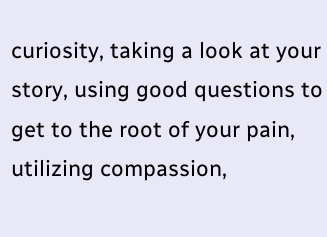curiosity, taking a look at your story, using good questions to get to the root of your pain, utilizing compassion,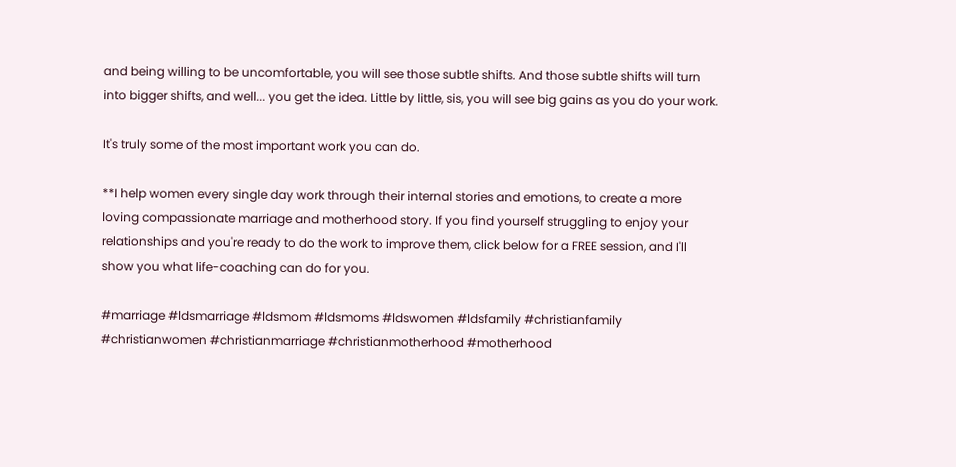and being willing to be uncomfortable, you will see those subtle shifts. And those subtle shifts will turn into bigger shifts, and well... you get the idea. Little by little, sis, you will see big gains as you do your work.

It's truly some of the most important work you can do.

**I help women every single day work through their internal stories and emotions, to create a more loving compassionate marriage and motherhood story. If you find yourself struggling to enjoy your relationships and you're ready to do the work to improve them, click below for a FREE session, and I'll show you what life-coaching can do for you.

#marriage #ldsmarriage #ldsmom #ldsmoms #ldswomen #ldsfamily #christianfamily #christianwomen #christianmarriage #christianmotherhood #motherhood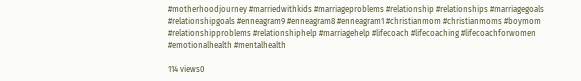#motherhoodjourney #marriedwithkids #marriageproblems #relationship #relationships #marriagegoals #relationshipgoals #enneagram9 #enneagram8 #enneagram1 #christianmom #christianmoms #boymom #relationshipproblems #relationshiphelp #marriagehelp #lifecoach #lifecoaching #lifecoachforwomen #emotionalhealth #mentalhealth

114 views0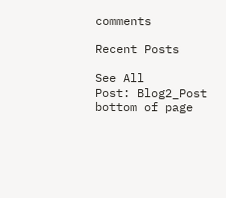comments

Recent Posts

See All
Post: Blog2_Post
bottom of page